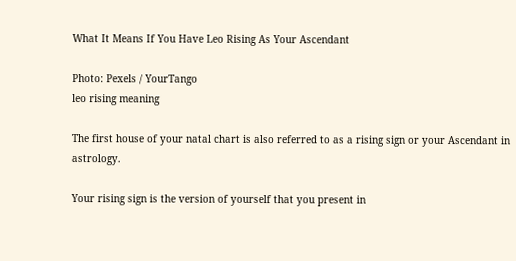What It Means If You Have Leo Rising As Your Ascendant

Photo: Pexels / YourTango
leo rising meaning

The first house of your natal chart is also referred to as a rising sign or your Ascendant in astrology.

Your rising sign is the version of yourself that you present in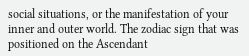social situations, or the manifestation of your inner and outer world. The zodiac sign that was positioned on the Ascendant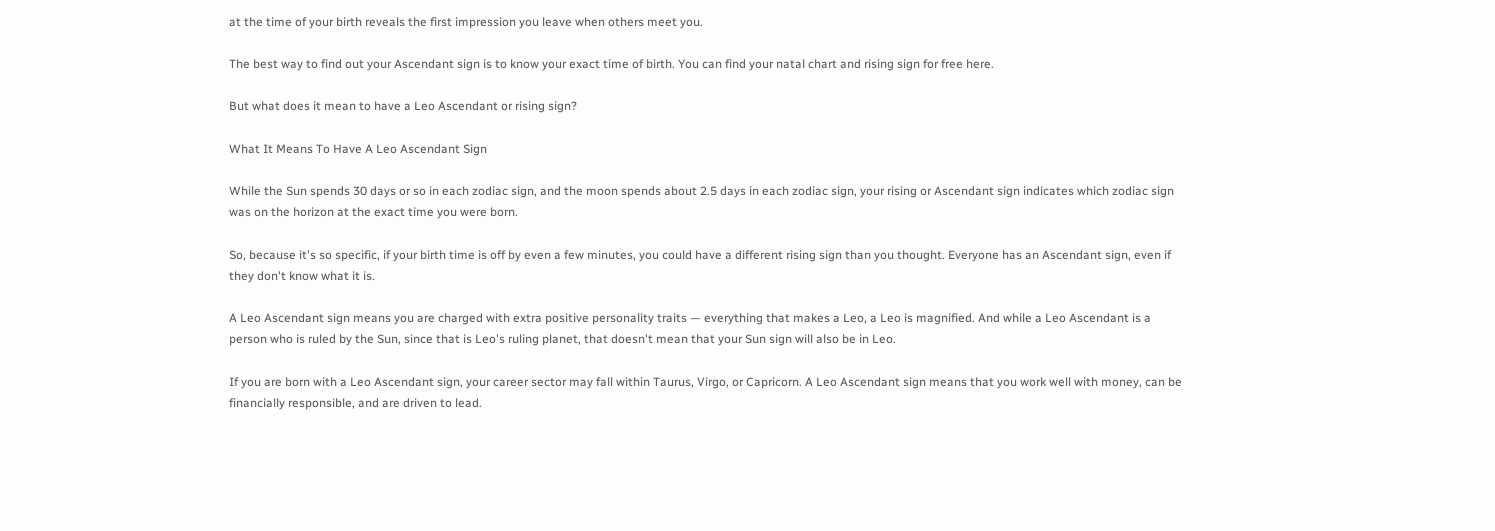at the time of your birth reveals the first impression you leave when others meet you.

The best way to find out your Ascendant sign is to know your exact time of birth. You can find your natal chart and rising sign for free here.

But what does it mean to have a Leo Ascendant or rising sign?

What It Means To Have A Leo Ascendant Sign

While the Sun spends 30 days or so in each zodiac sign, and the moon spends about 2.5 days in each zodiac sign, your rising or Ascendant sign indicates which zodiac sign was on the horizon at the exact time you were born.

So, because it's so specific, if your birth time is off by even a few minutes, you could have a different rising sign than you thought. Everyone has an Ascendant sign, even if they don't know what it is.

A Leo Ascendant sign means you are charged with extra positive personality traits — everything that makes a Leo, a Leo is magnified. And while a Leo Ascendant is a person who is ruled by the Sun, since that is Leo's ruling planet, that doesn't mean that your Sun sign will also be in Leo.

If you are born with a Leo Ascendant sign, your career sector may fall within Taurus, Virgo, or Capricorn. A Leo Ascendant sign means that you work well with money, can be financially responsible, and are driven to lead.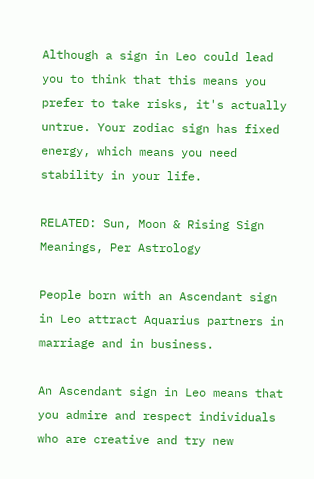Although a sign in Leo could lead you to think that this means you prefer to take risks, it's actually untrue. Your zodiac sign has fixed energy, which means you need stability in your life.

RELATED: Sun, Moon & Rising Sign Meanings, Per Astrology

People born with an Ascendant sign in Leo attract Aquarius partners in marriage and in business.

An Ascendant sign in Leo means that you admire and respect individuals who are creative and try new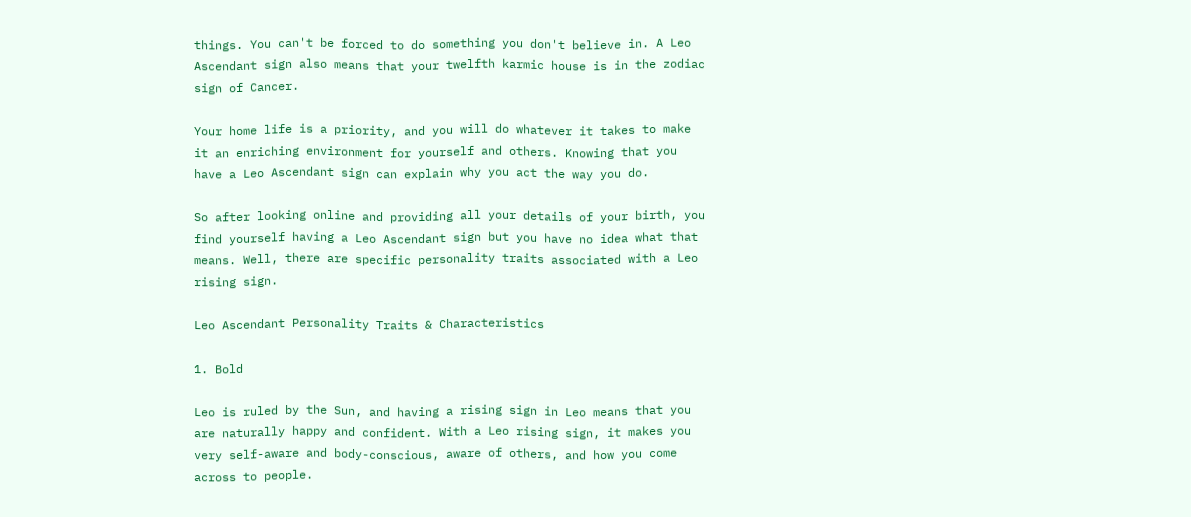things. You can't be forced to do something you don't believe in. A Leo Ascendant sign also means that your twelfth karmic house is in the zodiac sign of Cancer.

Your home life is a priority, and you will do whatever it takes to make it an enriching environment for yourself and others. Knowing that you have a Leo Ascendant sign can explain why you act the way you do.

So after looking online and providing all your details of your birth, you find yourself having a Leo Ascendant sign but you have no idea what that means. Well, there are specific personality traits associated with a Leo rising sign.

Leo Ascendant Personality Traits & Characteristics

1. Bold

Leo is ruled by the Sun, and having a rising sign in Leo means that you are naturally happy and confident. With a Leo rising sign, it makes you very self-aware and body-conscious, aware of others, and how you come across to people.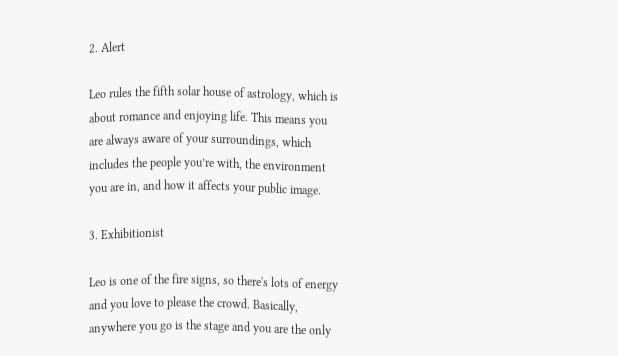2. Alert

Leo rules the fifth solar house of astrology, which is about romance and enjoying life. This means you are always aware of your surroundings, which includes the people you’re with, the environment you are in, and how it affects your public image.

3. Exhibitionist

Leo is one of the fire signs, so there's lots of energy and you love to please the crowd. Basically, anywhere you go is the stage and you are the only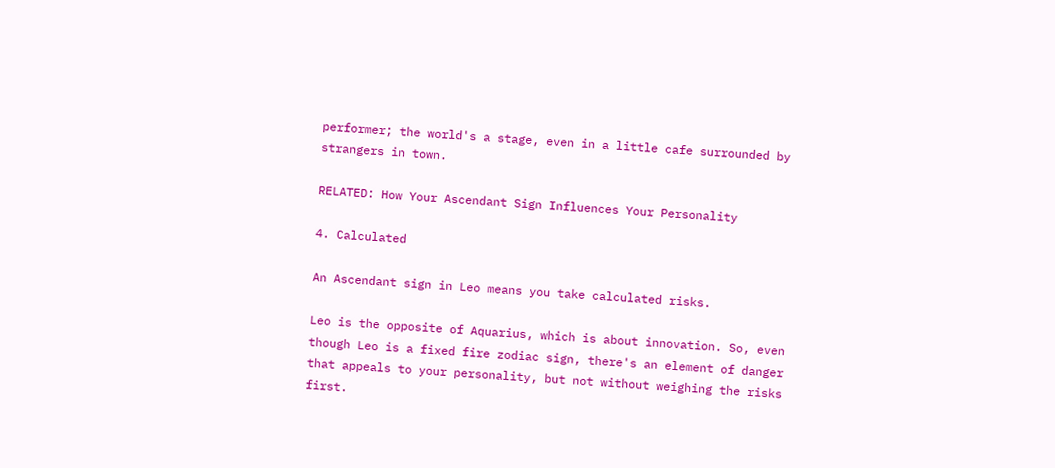performer; the world's a stage, even in a little cafe surrounded by strangers in town.

RELATED: How Your Ascendant Sign Influences Your Personality

4. Calculated

An Ascendant sign in Leo means you take calculated risks.

Leo is the opposite of Aquarius, which is about innovation. So, even though Leo is a fixed fire zodiac sign, there's an element of danger that appeals to your personality, but not without weighing the risks first.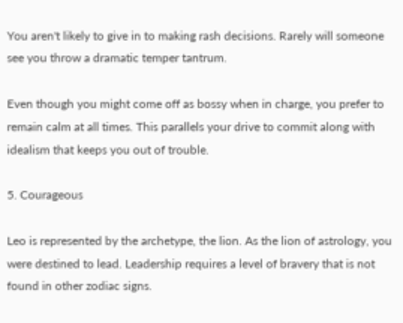You aren't likely to give in to making rash decisions. Rarely will someone see you throw a dramatic temper tantrum.

Even though you might come off as bossy when in charge, you prefer to remain calm at all times. This parallels your drive to commit along with idealism that keeps you out of trouble.

5. Courageous

Leo is represented by the archetype, the lion. As the lion of astrology, you were destined to lead. Leadership requires a level of bravery that is not found in other zodiac signs.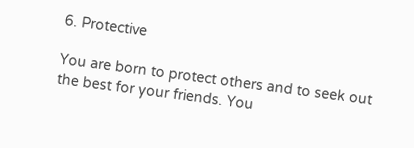6. Protective

You are born to protect others and to seek out the best for your friends. You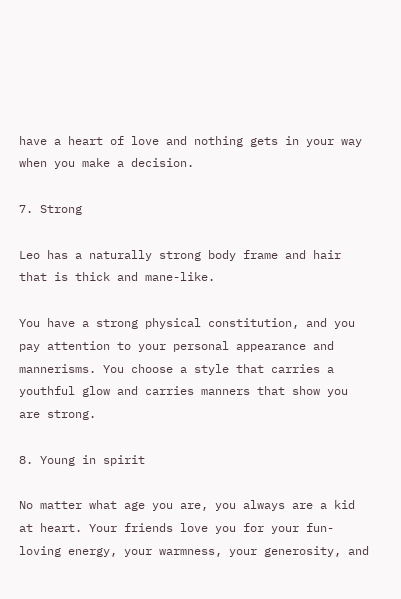have a heart of love and nothing gets in your way when you make a decision.

7. Strong

Leo has a naturally strong body frame and hair that is thick and mane-like.

You have a strong physical constitution, and you pay attention to your personal appearance and mannerisms. You choose a style that carries a youthful glow and carries manners that show you are strong.

8. Young in spirit

No matter what age you are, you always are a kid at heart. Your friends love you for your fun-loving energy, your warmness, your generosity, and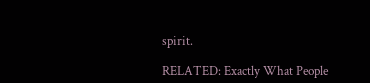spirit.

RELATED: Exactly What People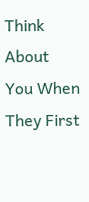Think About You When They First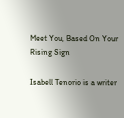Meet You, Based On Your Rising Sign

Isabell Tenorio is a writer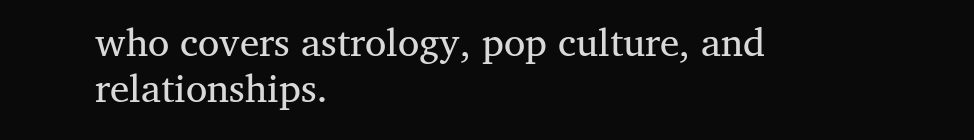who covers astrology, pop culture, and relationships.